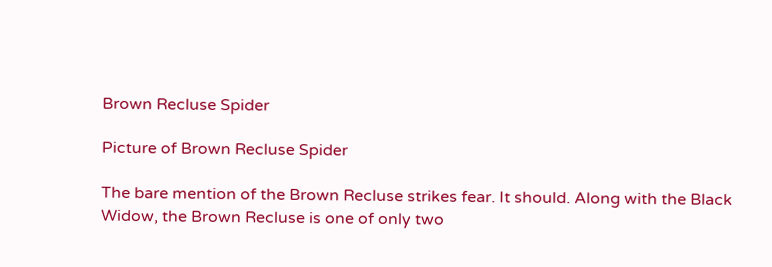Brown Recluse Spider

Picture of Brown Recluse Spider

The bare mention of the Brown Recluse strikes fear. It should. Along with the Black Widow, the Brown Recluse is one of only two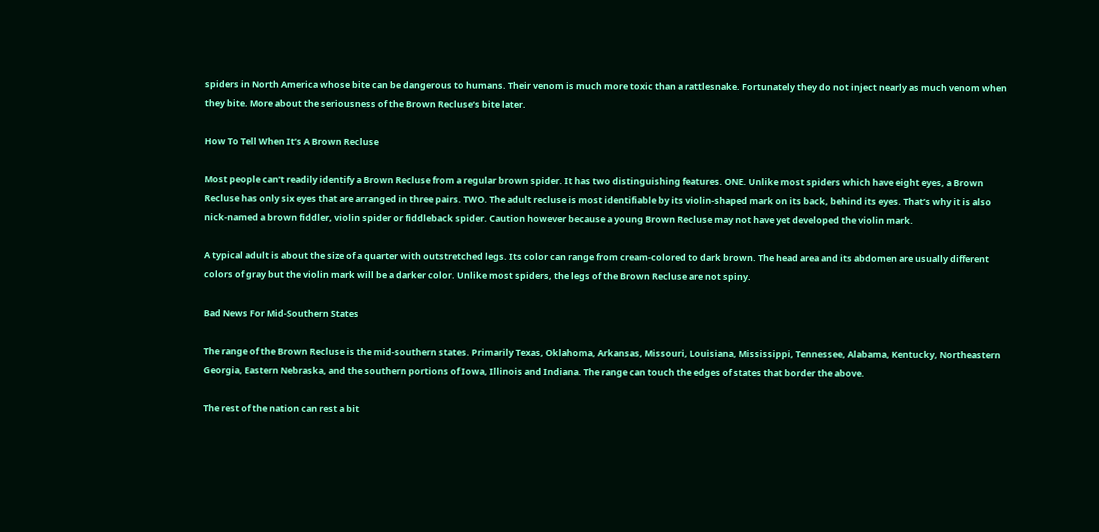spiders in North America whose bite can be dangerous to humans. Their venom is much more toxic than a rattlesnake. Fortunately they do not inject nearly as much venom when they bite. More about the seriousness of the Brown Recluse’s bite later.

How To Tell When It’s A Brown Recluse

Most people can’t readily identify a Brown Recluse from a regular brown spider. It has two distinguishing features. ONE. Unlike most spiders which have eight eyes, a Brown Recluse has only six eyes that are arranged in three pairs. TWO. The adult recluse is most identifiable by its violin-shaped mark on its back, behind its eyes. That’s why it is also nick-named a brown fiddler, violin spider or fiddleback spider. Caution however because a young Brown Recluse may not have yet developed the violin mark.

A typical adult is about the size of a quarter with outstretched legs. Its color can range from cream-colored to dark brown. The head area and its abdomen are usually different colors of gray but the violin mark will be a darker color. Unlike most spiders, the legs of the Brown Recluse are not spiny.

Bad News For Mid-Southern States

The range of the Brown Recluse is the mid-southern states. Primarily Texas, Oklahoma, Arkansas, Missouri, Louisiana, Mississippi, Tennessee, Alabama, Kentucky, Northeastern Georgia, Eastern Nebraska, and the southern portions of Iowa, Illinois and Indiana. The range can touch the edges of states that border the above.

The rest of the nation can rest a bit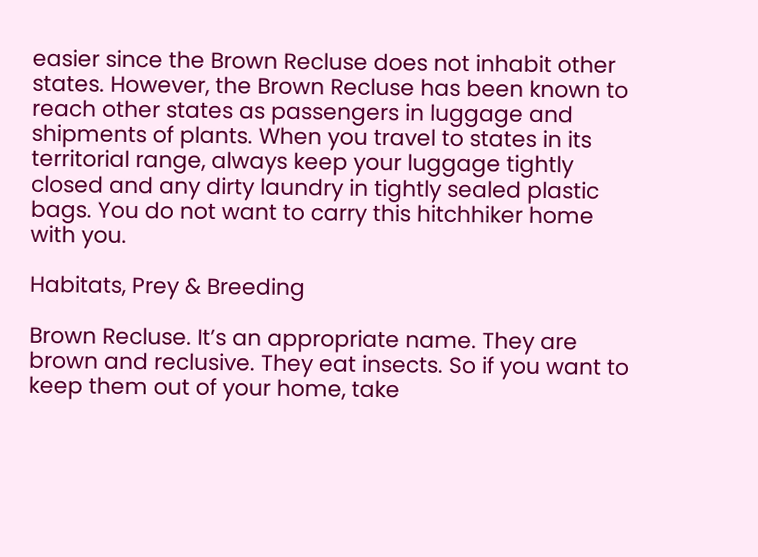easier since the Brown Recluse does not inhabit other states. However, the Brown Recluse has been known to reach other states as passengers in luggage and shipments of plants. When you travel to states in its territorial range, always keep your luggage tightly closed and any dirty laundry in tightly sealed plastic bags. You do not want to carry this hitchhiker home with you.

Habitats, Prey & Breeding

Brown Recluse. It’s an appropriate name. They are brown and reclusive. They eat insects. So if you want to keep them out of your home, take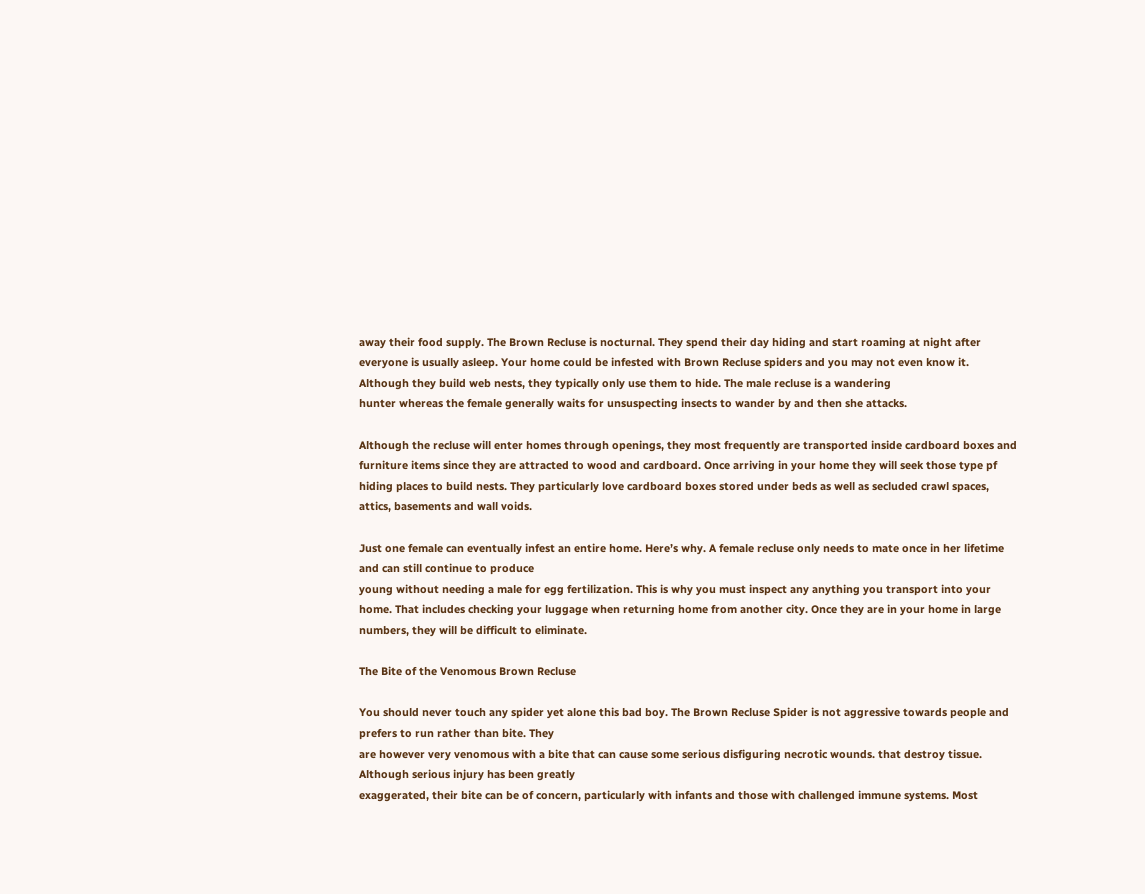away their food supply. The Brown Recluse is nocturnal. They spend their day hiding and start roaming at night after everyone is usually asleep. Your home could be infested with Brown Recluse spiders and you may not even know it. Although they build web nests, they typically only use them to hide. The male recluse is a wandering
hunter whereas the female generally waits for unsuspecting insects to wander by and then she attacks.

Although the recluse will enter homes through openings, they most frequently are transported inside cardboard boxes and furniture items since they are attracted to wood and cardboard. Once arriving in your home they will seek those type pf hiding places to build nests. They particularly love cardboard boxes stored under beds as well as secluded crawl spaces, attics, basements and wall voids.

Just one female can eventually infest an entire home. Here’s why. A female recluse only needs to mate once in her lifetime and can still continue to produce
young without needing a male for egg fertilization. This is why you must inspect any anything you transport into your home. That includes checking your luggage when returning home from another city. Once they are in your home in large numbers, they will be difficult to eliminate.

The Bite of the Venomous Brown Recluse

You should never touch any spider yet alone this bad boy. The Brown Recluse Spider is not aggressive towards people and prefers to run rather than bite. They
are however very venomous with a bite that can cause some serious disfiguring necrotic wounds. that destroy tissue. Although serious injury has been greatly
exaggerated, their bite can be of concern, particularly with infants and those with challenged immune systems. Most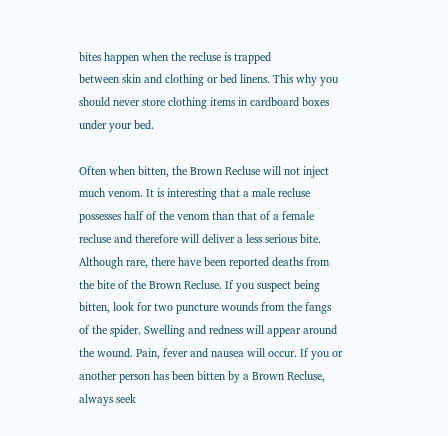bites happen when the recluse is trapped
between skin and clothing or bed linens. This why you should never store clothing items in cardboard boxes under your bed.

Often when bitten, the Brown Recluse will not inject much venom. It is interesting that a male recluse possesses half of the venom than that of a female recluse and therefore will deliver a less serious bite. Although rare, there have been reported deaths from the bite of the Brown Recluse. If you suspect being bitten, look for two puncture wounds from the fangs of the spider. Swelling and redness will appear around the wound. Pain, fever and nausea will occur. If you or another person has been bitten by a Brown Recluse, always seek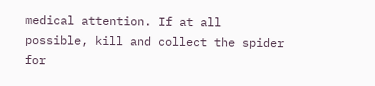medical attention. If at all possible, kill and collect the spider for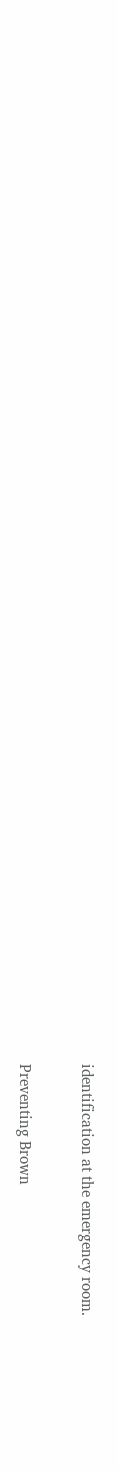identification at the emergency room.

Preventing Brown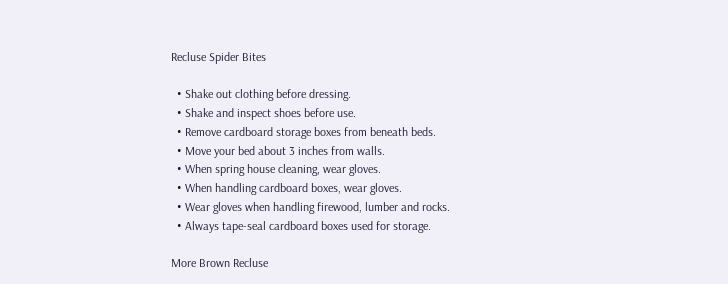Recluse Spider Bites

  • Shake out clothing before dressing.
  • Shake and inspect shoes before use.
  • Remove cardboard storage boxes from beneath beds.
  • Move your bed about 3 inches from walls.
  • When spring house cleaning, wear gloves.
  • When handling cardboard boxes, wear gloves.
  • Wear gloves when handling firewood, lumber and rocks.
  • Always tape-seal cardboard boxes used for storage.

More Brown Recluse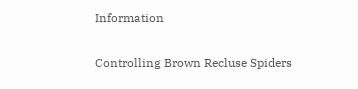Information

Controlling Brown Recluse Spiders